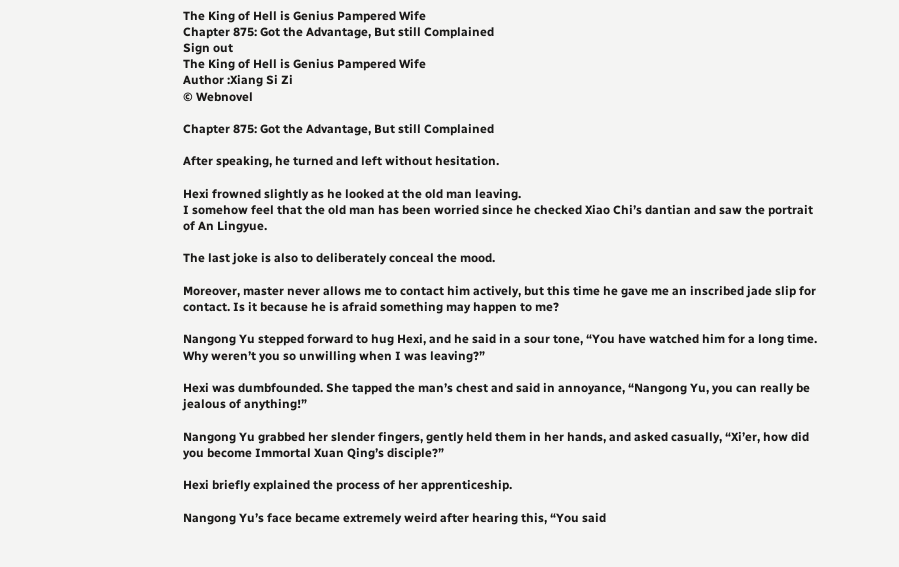The King of Hell is Genius Pampered Wife
Chapter 875: Got the Advantage, But still Complained
Sign out
The King of Hell is Genius Pampered Wife
Author :Xiang Si Zi
© Webnovel

Chapter 875: Got the Advantage, But still Complained

After speaking, he turned and left without hesitation.

Hexi frowned slightly as he looked at the old man leaving.
I somehow feel that the old man has been worried since he checked Xiao Chi’s dantian and saw the portrait of An Lingyue.

The last joke is also to deliberately conceal the mood.

Moreover, master never allows me to contact him actively, but this time he gave me an inscribed jade slip for contact. Is it because he is afraid something may happen to me?

Nangong Yu stepped forward to hug Hexi, and he said in a sour tone, “You have watched him for a long time. Why weren’t you so unwilling when I was leaving?”

Hexi was dumbfounded. She tapped the man’s chest and said in annoyance, “Nangong Yu, you can really be jealous of anything!”

Nangong Yu grabbed her slender fingers, gently held them in her hands, and asked casually, “Xi’er, how did you become Immortal Xuan Qing’s disciple?”

Hexi briefly explained the process of her apprenticeship.

Nangong Yu’s face became extremely weird after hearing this, “You said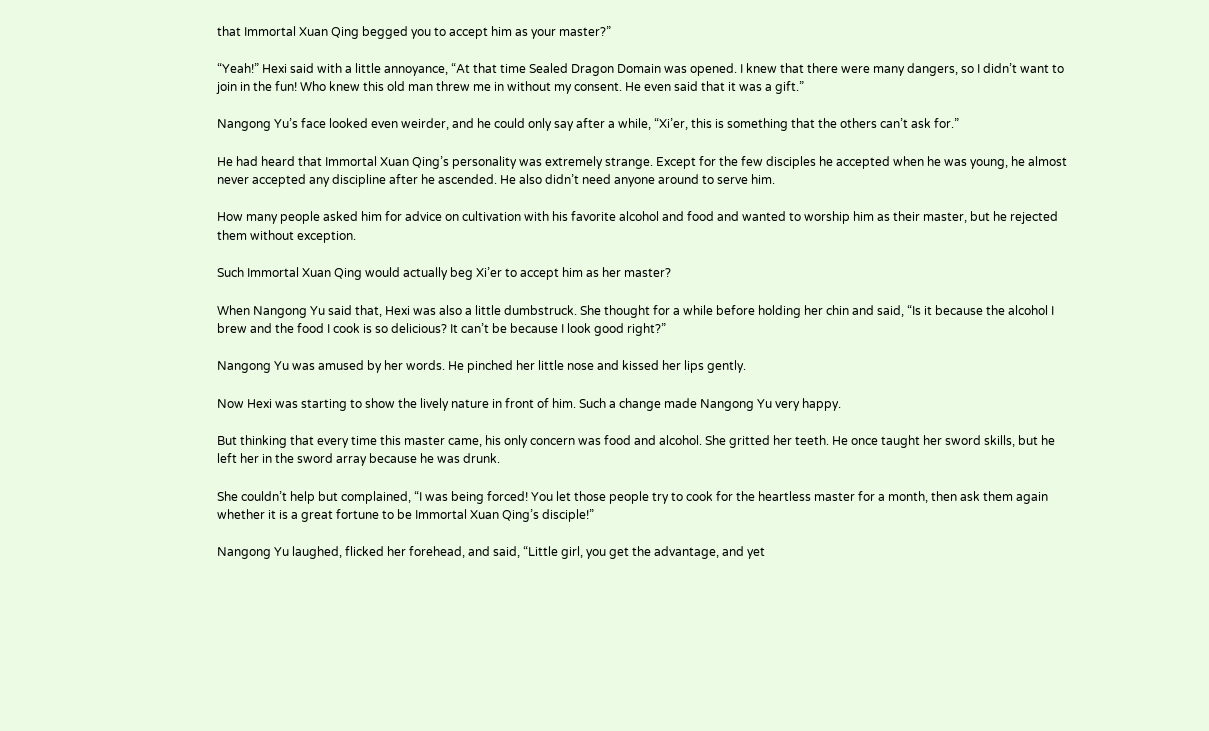that Immortal Xuan Qing begged you to accept him as your master?”

“Yeah!” Hexi said with a little annoyance, “At that time Sealed Dragon Domain was opened. I knew that there were many dangers, so I didn’t want to join in the fun! Who knew this old man threw me in without my consent. He even said that it was a gift.”

Nangong Yu’s face looked even weirder, and he could only say after a while, “Xi’er, this is something that the others can’t ask for.”

He had heard that Immortal Xuan Qing’s personality was extremely strange. Except for the few disciples he accepted when he was young, he almost never accepted any discipline after he ascended. He also didn’t need anyone around to serve him.

How many people asked him for advice on cultivation with his favorite alcohol and food and wanted to worship him as their master, but he rejected them without exception.

Such Immortal Xuan Qing would actually beg Xi’er to accept him as her master?

When Nangong Yu said that, Hexi was also a little dumbstruck. She thought for a while before holding her chin and said, “Is it because the alcohol I brew and the food I cook is so delicious? It can’t be because I look good right?”

Nangong Yu was amused by her words. He pinched her little nose and kissed her lips gently.

Now Hexi was starting to show the lively nature in front of him. Such a change made Nangong Yu very happy.

But thinking that every time this master came, his only concern was food and alcohol. She gritted her teeth. He once taught her sword skills, but he left her in the sword array because he was drunk.

She couldn’t help but complained, “I was being forced! You let those people try to cook for the heartless master for a month, then ask them again whether it is a great fortune to be Immortal Xuan Qing’s disciple!”

Nangong Yu laughed, flicked her forehead, and said, “Little girl, you get the advantage, and yet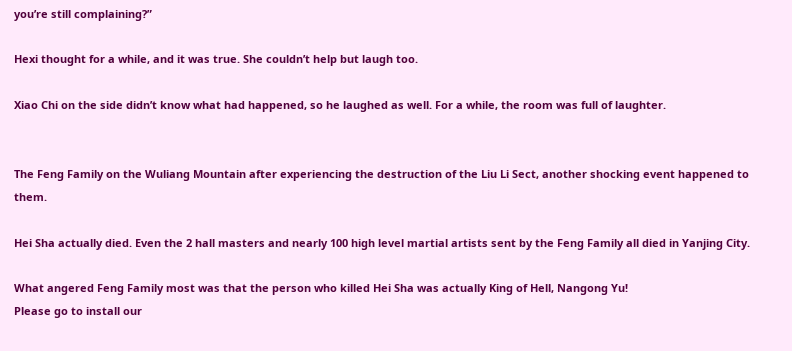you’re still complaining?”

Hexi thought for a while, and it was true. She couldn’t help but laugh too.

Xiao Chi on the side didn’t know what had happened, so he laughed as well. For a while, the room was full of laughter.


The Feng Family on the Wuliang Mountain after experiencing the destruction of the Liu Li Sect, another shocking event happened to them.

Hei Sha actually died. Even the 2 hall masters and nearly 100 high level martial artists sent by the Feng Family all died in Yanjing City.

What angered Feng Family most was that the person who killed Hei Sha was actually King of Hell, Nangong Yu!
Please go to install our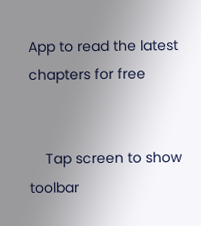App to read the latest chapters for free


    Tap screen to show toolbar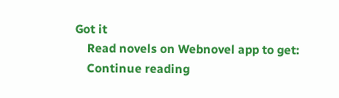Got it
    Read novels on Webnovel app to get:
    Continue reading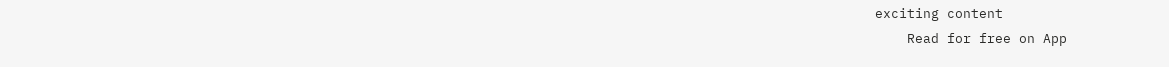exciting content
    Read for free on App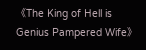《The King of Hell is Genius Pampered Wife》